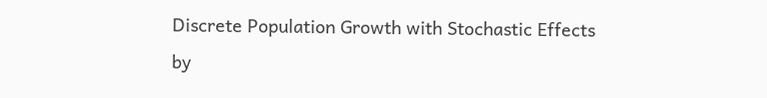Discrete Population Growth with Stochastic Effects
by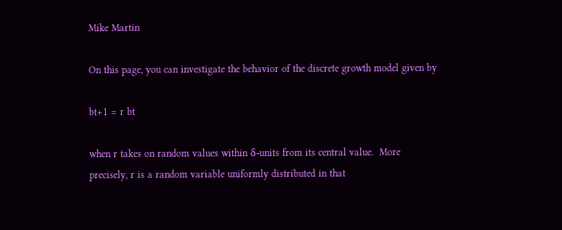Mike Martin

On this page, you can investigate the behavior of the discrete growth model given by

bt+1 = r bt

when r takes on random values within δ-units from its central value.  More precisely, r is a random variable uniformly distributed in that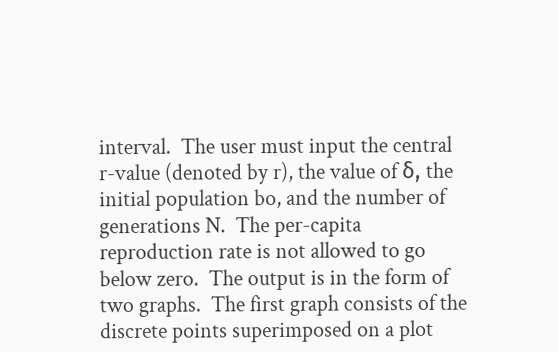interval.  The user must input the central r-value (denoted by r), the value of δ, the initial population bo, and the number of generations N.  The per-capita reproduction rate is not allowed to go below zero.  The output is in the form of two graphs.  The first graph consists of the discrete points superimposed on a plot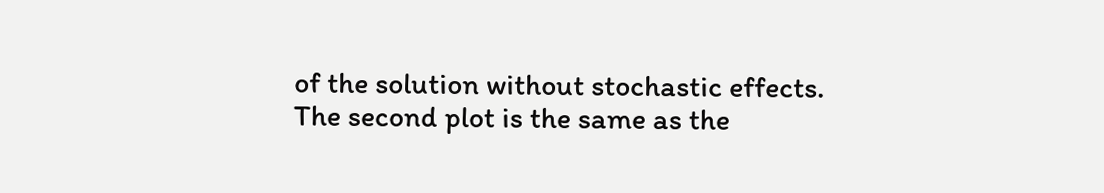of the solution without stochastic effects.  The second plot is the same as the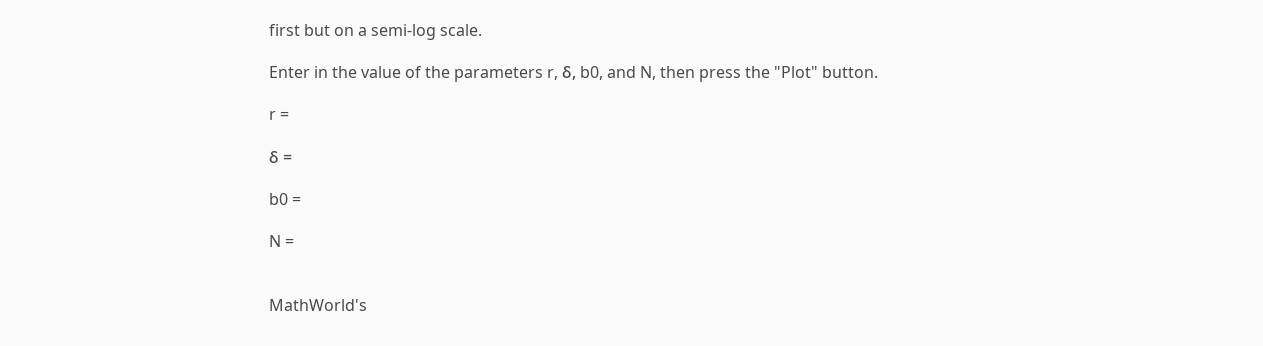first but on a semi-log scale.

Enter in the value of the parameters r, δ, b0, and N, then press the "Plot" button.

r =

δ =

b0 =

N =


MathWorld's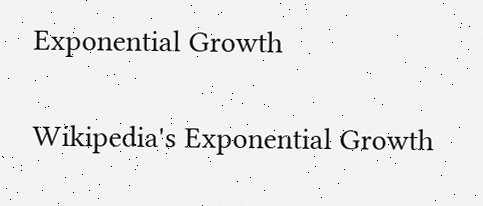Exponential Growth

Wikipedia's Exponential Growth